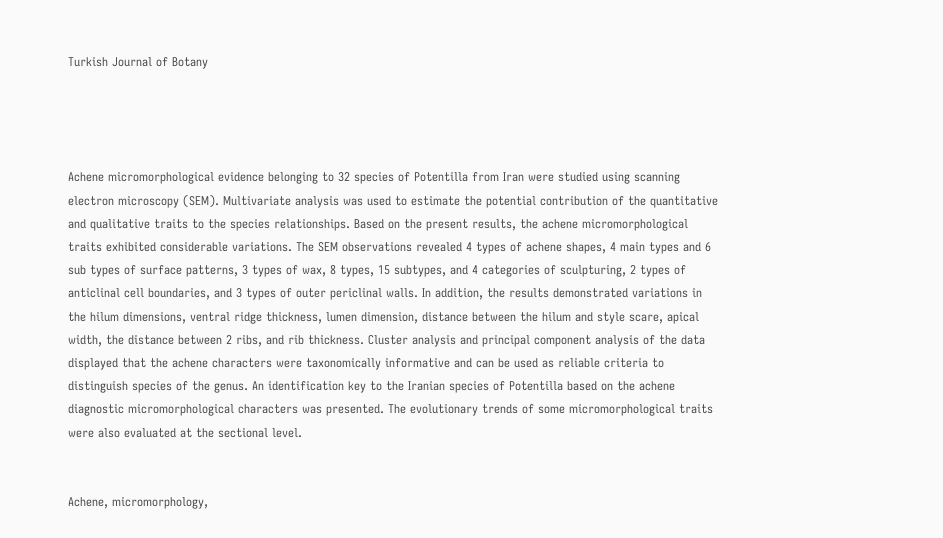Turkish Journal of Botany




Achene micromorphological evidence belonging to 32 species of Potentilla from Iran were studied using scanning electron microscopy (SEM). Multivariate analysis was used to estimate the potential contribution of the quantitative and qualitative traits to the species relationships. Based on the present results, the achene micromorphological traits exhibited considerable variations. The SEM observations revealed 4 types of achene shapes, 4 main types and 6 sub types of surface patterns, 3 types of wax, 8 types, 15 subtypes, and 4 categories of sculpturing, 2 types of anticlinal cell boundaries, and 3 types of outer periclinal walls. In addition, the results demonstrated variations in the hilum dimensions, ventral ridge thickness, lumen dimension, distance between the hilum and style scare, apical width, the distance between 2 ribs, and rib thickness. Cluster analysis and principal component analysis of the data displayed that the achene characters were taxonomically informative and can be used as reliable criteria to distinguish species of the genus. An identification key to the Iranian species of Potentilla based on the achene diagnostic micromorphological characters was presented. The evolutionary trends of some micromorphological traits were also evaluated at the sectional level.


Achene, micromorphology,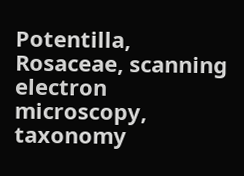Potentilla, Rosaceae, scanning electron microscopy, taxonomy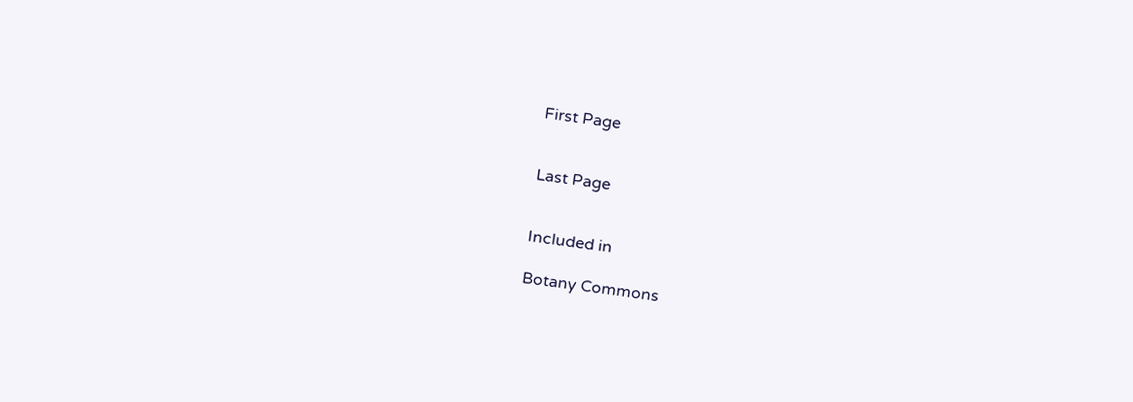First Page


Last Page


Included in

Botany Commons